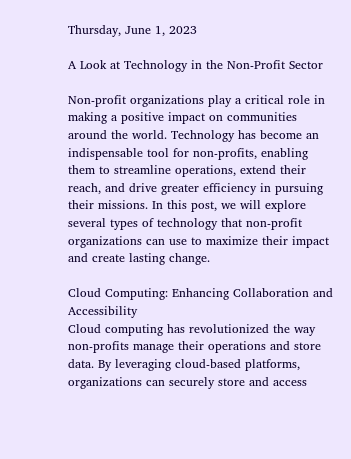Thursday, June 1, 2023

A Look at Technology in the Non-Profit Sector

Non-profit organizations play a critical role in making a positive impact on communities around the world. Technology has become an indispensable tool for non-profits, enabling them to streamline operations, extend their reach, and drive greater efficiency in pursuing their missions. In this post, we will explore several types of technology that non-profit organizations can use to maximize their impact and create lasting change.

Cloud Computing: Enhancing Collaboration and Accessibility
Cloud computing has revolutionized the way non-profits manage their operations and store data. By leveraging cloud-based platforms, organizations can securely store and access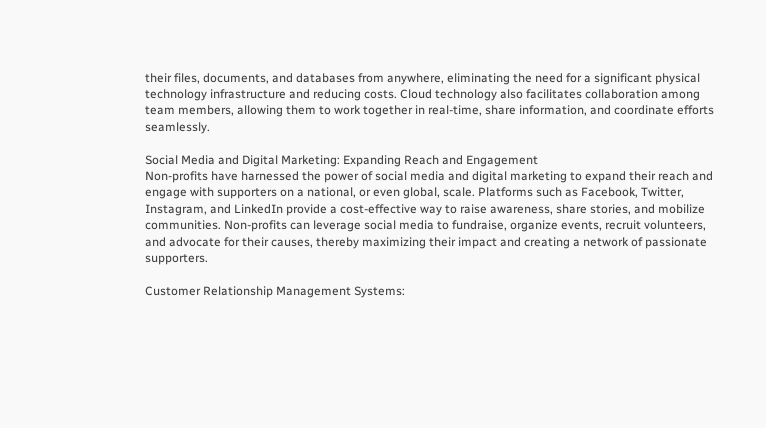their files, documents, and databases from anywhere, eliminating the need for a significant physical technology infrastructure and reducing costs. Cloud technology also facilitates collaboration among team members, allowing them to work together in real-time, share information, and coordinate efforts seamlessly.

Social Media and Digital Marketing: Expanding Reach and Engagement
Non-profits have harnessed the power of social media and digital marketing to expand their reach and engage with supporters on a national, or even global, scale. Platforms such as Facebook, Twitter, Instagram, and LinkedIn provide a cost-effective way to raise awareness, share stories, and mobilize communities. Non-profits can leverage social media to fundraise, organize events, recruit volunteers, and advocate for their causes, thereby maximizing their impact and creating a network of passionate supporters.

Customer Relationship Management Systems: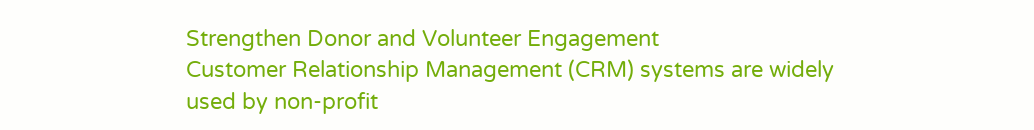Strengthen Donor and Volunteer Engagement
Customer Relationship Management (CRM) systems are widely used by non-profit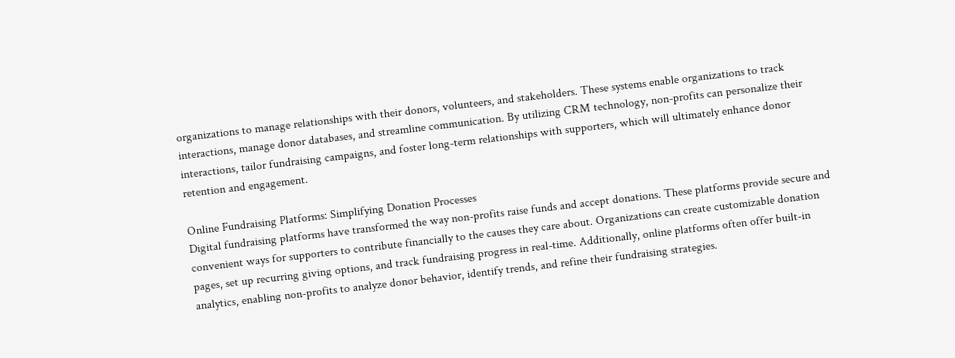organizations to manage relationships with their donors, volunteers, and stakeholders. These systems enable organizations to track interactions, manage donor databases, and streamline communication. By utilizing CRM technology, non-profits can personalize their interactions, tailor fundraising campaigns, and foster long-term relationships with supporters, which will ultimately enhance donor retention and engagement.

Online Fundraising Platforms: Simplifying Donation Processes
Digital fundraising platforms have transformed the way non-profits raise funds and accept donations. These platforms provide secure and convenient ways for supporters to contribute financially to the causes they care about. Organizations can create customizable donation pages, set up recurring giving options, and track fundraising progress in real-time. Additionally, online platforms often offer built-in analytics, enabling non-profits to analyze donor behavior, identify trends, and refine their fundraising strategies.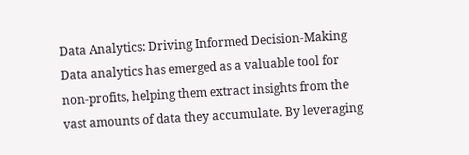Data Analytics: Driving Informed Decision-Making
Data analytics has emerged as a valuable tool for non-profits, helping them extract insights from the vast amounts of data they accumulate. By leveraging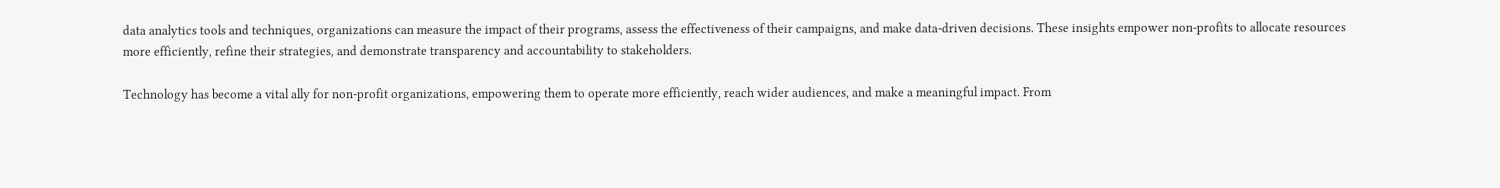data analytics tools and techniques, organizations can measure the impact of their programs, assess the effectiveness of their campaigns, and make data-driven decisions. These insights empower non-profits to allocate resources more efficiently, refine their strategies, and demonstrate transparency and accountability to stakeholders.

Technology has become a vital ally for non-profit organizations, empowering them to operate more efficiently, reach wider audiences, and make a meaningful impact. From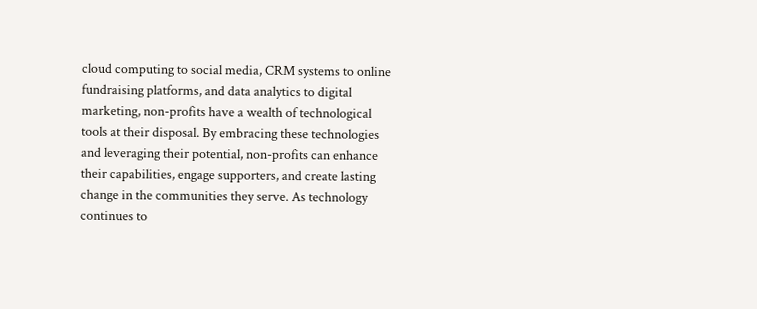cloud computing to social media, CRM systems to online fundraising platforms, and data analytics to digital marketing, non-profits have a wealth of technological tools at their disposal. By embracing these technologies and leveraging their potential, non-profits can enhance their capabilities, engage supporters, and create lasting change in the communities they serve. As technology continues to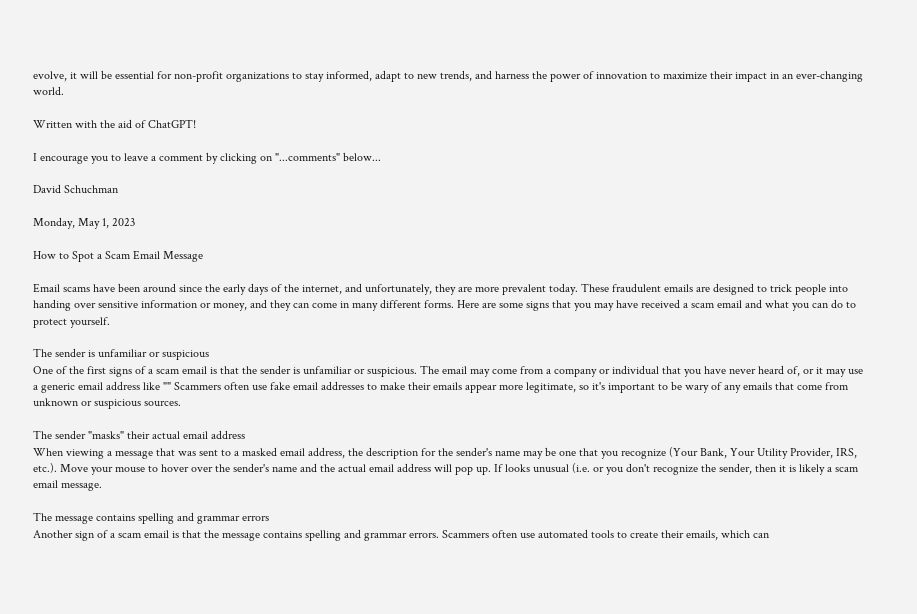evolve, it will be essential for non-profit organizations to stay informed, adapt to new trends, and harness the power of innovation to maximize their impact in an ever-changing world.

Written with the aid of ChatGPT!

I encourage you to leave a comment by clicking on "...comments" below...

David Schuchman

Monday, May 1, 2023

How to Spot a Scam Email Message

Email scams have been around since the early days of the internet, and unfortunately, they are more prevalent today. These fraudulent emails are designed to trick people into handing over sensitive information or money, and they can come in many different forms. Here are some signs that you may have received a scam email and what you can do to protect yourself.

The sender is unfamiliar or suspicious
One of the first signs of a scam email is that the sender is unfamiliar or suspicious. The email may come from a company or individual that you have never heard of, or it may use a generic email address like "" Scammers often use fake email addresses to make their emails appear more legitimate, so it's important to be wary of any emails that come from unknown or suspicious sources.

The sender "masks" their actual email address
When viewing a message that was sent to a masked email address, the description for the sender's name may be one that you recognize (Your Bank, Your Utility Provider, IRS, etc.). Move your mouse to hover over the sender's name and the actual email address will pop up. If looks unusual (i.e. or you don't recognize the sender, then it is likely a scam email message.

The message contains spelling and grammar errors
Another sign of a scam email is that the message contains spelling and grammar errors. Scammers often use automated tools to create their emails, which can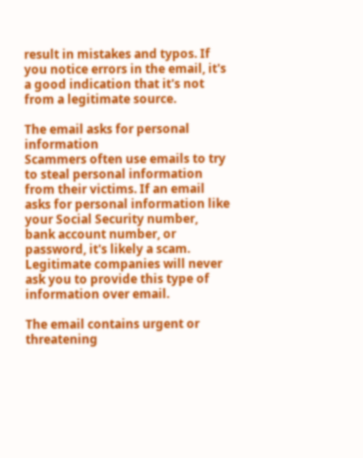result in mistakes and typos. If you notice errors in the email, it's a good indication that it's not from a legitimate source.

The email asks for personal information
Scammers often use emails to try to steal personal information from their victims. If an email asks for personal information like your Social Security number, bank account number, or password, it's likely a scam. Legitimate companies will never ask you to provide this type of information over email.

The email contains urgent or threatening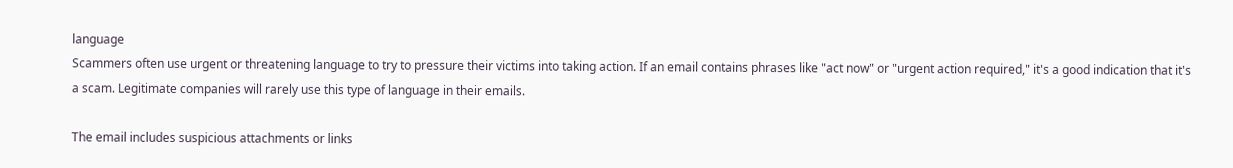language
Scammers often use urgent or threatening language to try to pressure their victims into taking action. If an email contains phrases like "act now" or "urgent action required," it's a good indication that it's a scam. Legitimate companies will rarely use this type of language in their emails.

The email includes suspicious attachments or links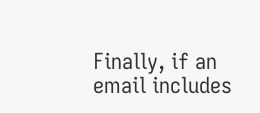Finally, if an email includes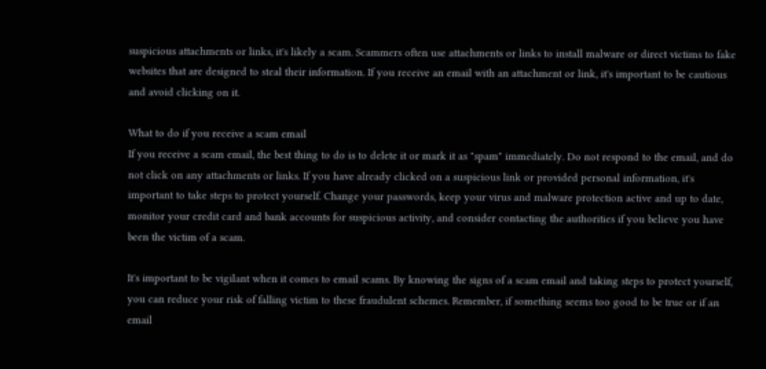suspicious attachments or links, it's likely a scam. Scammers often use attachments or links to install malware or direct victims to fake websites that are designed to steal their information. If you receive an email with an attachment or link, it's important to be cautious and avoid clicking on it.

What to do if you receive a scam email
If you receive a scam email, the best thing to do is to delete it or mark it as "spam" immediately. Do not respond to the email, and do not click on any attachments or links. If you have already clicked on a suspicious link or provided personal information, it's important to take steps to protect yourself. Change your passwords, keep your virus and malware protection active and up to date, monitor your credit card and bank accounts for suspicious activity, and consider contacting the authorities if you believe you have been the victim of a scam.

It's important to be vigilant when it comes to email scams. By knowing the signs of a scam email and taking steps to protect yourself, you can reduce your risk of falling victim to these fraudulent schemes. Remember, if something seems too good to be true or if an email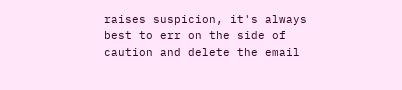raises suspicion, it's always best to err on the side of caution and delete the email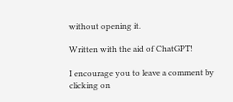without opening it.

Written with the aid of ChatGPT!

I encourage you to leave a comment by clicking on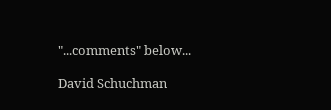"...comments" below...

David Schuchman